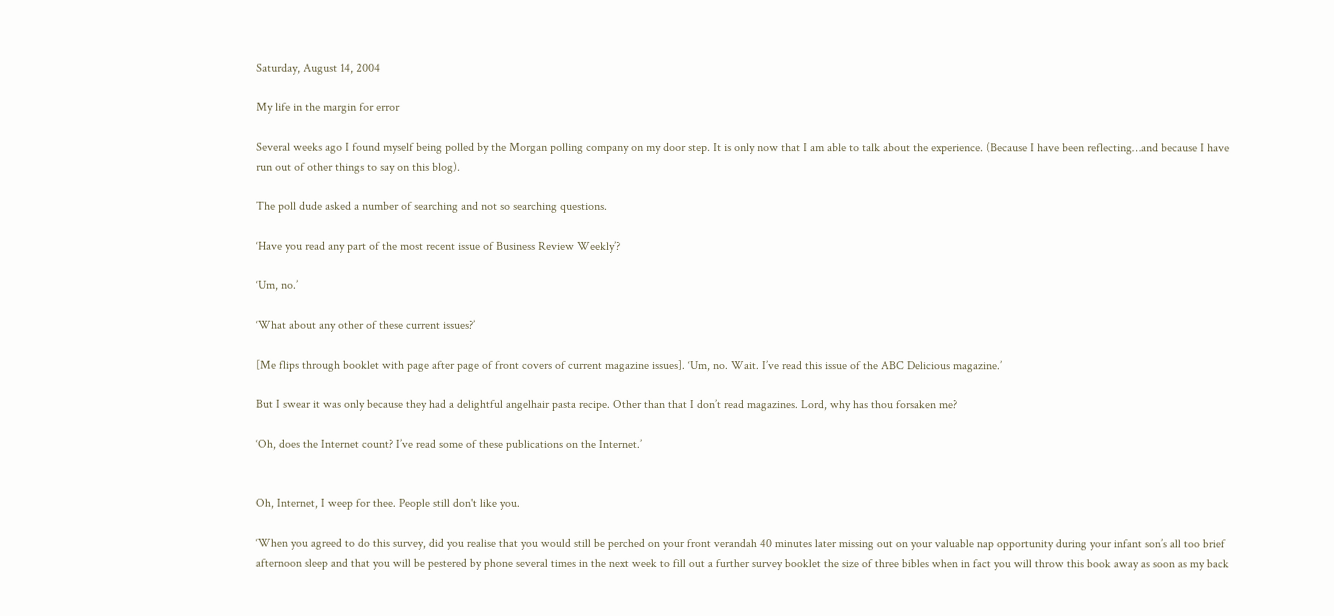Saturday, August 14, 2004

My life in the margin for error

Several weeks ago I found myself being polled by the Morgan polling company on my door step. It is only now that I am able to talk about the experience. (Because I have been reflecting…and because I have run out of other things to say on this blog).

The poll dude asked a number of searching and not so searching questions.

‘Have you read any part of the most recent issue of Business Review Weekly’?

‘Um, no.’

‘What about any other of these current issues?’

[Me flips through booklet with page after page of front covers of current magazine issues]. ‘Um, no. Wait. I’ve read this issue of the ABC Delicious magazine.’

But I swear it was only because they had a delightful angelhair pasta recipe. Other than that I don’t read magazines. Lord, why has thou forsaken me?

‘Oh, does the Internet count? I’ve read some of these publications on the Internet.’


Oh, Internet, I weep for thee. People still don't like you.

‘When you agreed to do this survey, did you realise that you would still be perched on your front verandah 40 minutes later missing out on your valuable nap opportunity during your infant son’s all too brief afternoon sleep and that you will be pestered by phone several times in the next week to fill out a further survey booklet the size of three bibles when in fact you will throw this book away as soon as my back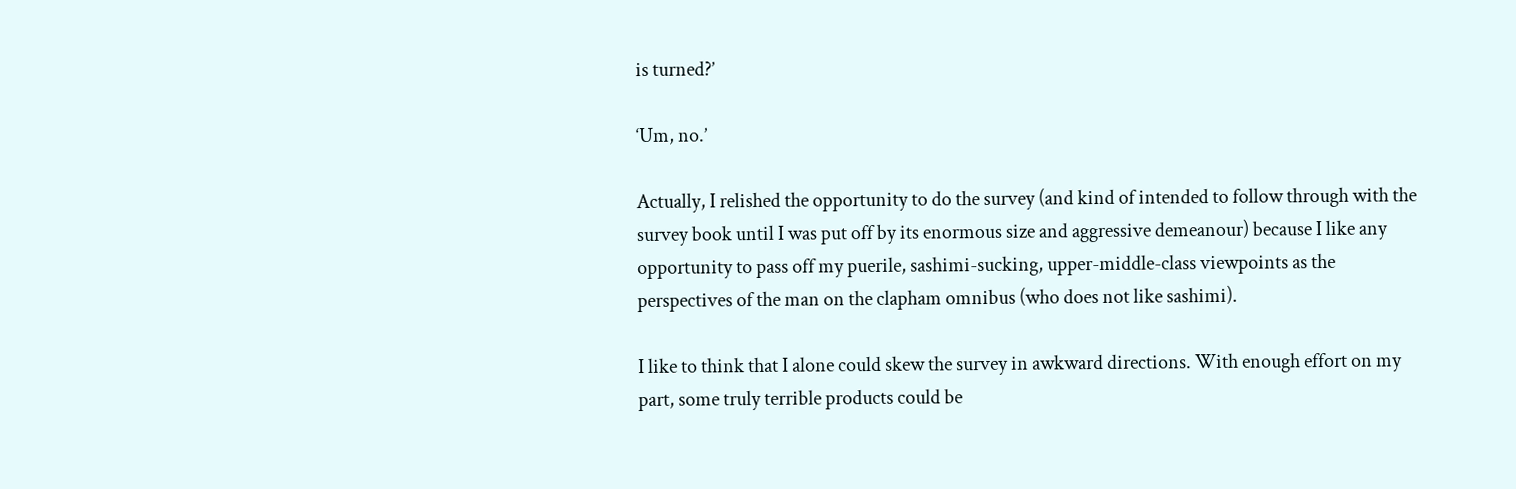is turned?’

‘Um, no.’

Actually, I relished the opportunity to do the survey (and kind of intended to follow through with the survey book until I was put off by its enormous size and aggressive demeanour) because I like any opportunity to pass off my puerile, sashimi-sucking, upper-middle-class viewpoints as the perspectives of the man on the clapham omnibus (who does not like sashimi).

I like to think that I alone could skew the survey in awkward directions. With enough effort on my part, some truly terrible products could be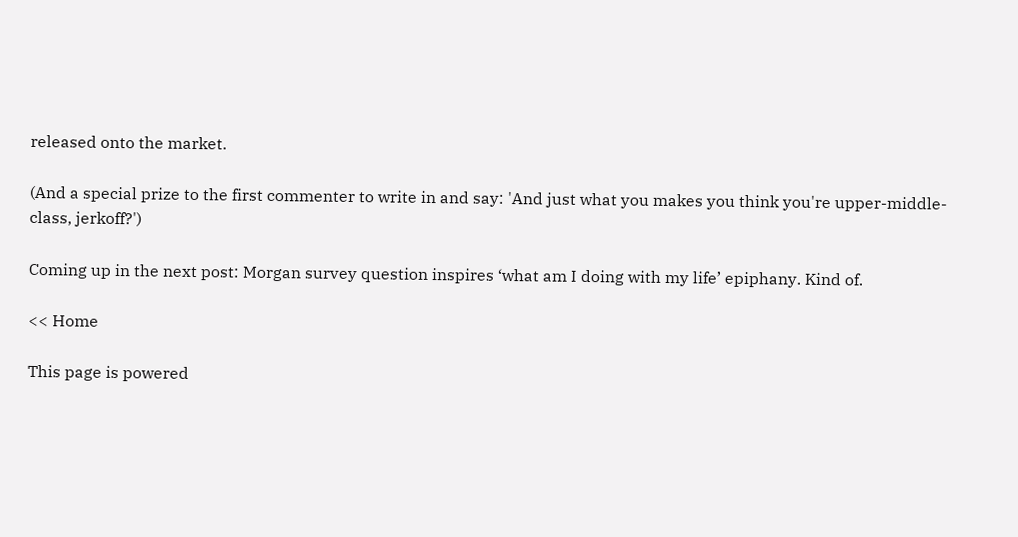released onto the market.

(And a special prize to the first commenter to write in and say: 'And just what you makes you think you're upper-middle-class, jerkoff?')

Coming up in the next post: Morgan survey question inspires ‘what am I doing with my life’ epiphany. Kind of.

<< Home

This page is powered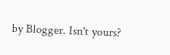by Blogger. Isn't yours?